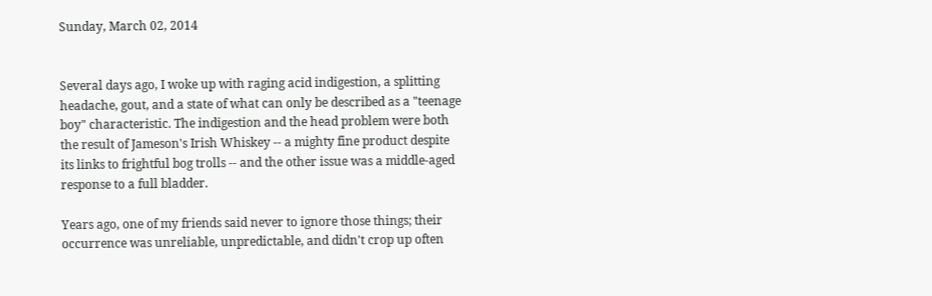Sunday, March 02, 2014


Several days ago, I woke up with raging acid indigestion, a splitting headache, gout, and a state of what can only be described as a "teenage boy" characteristic. The indigestion and the head problem were both the result of Jameson's Irish Whiskey -- a mighty fine product despite its links to frightful bog trolls -- and the other issue was a middle-aged response to a full bladder.

Years ago, one of my friends said never to ignore those things; their occurrence was unreliable, unpredictable, and didn't crop up often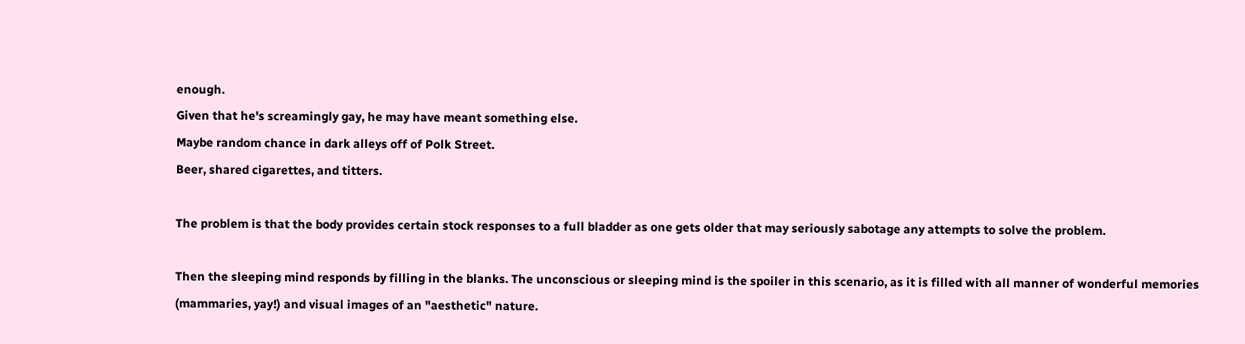enough.
Given that he's screamingly gay, he may have meant something else.
Maybe random chance in dark alleys off of Polk Street.
Beer, shared cigarettes, and titters.

The problem is that the body provides certain stock responses to a full bladder as one gets older that may seriously sabotage any attempts to solve the problem.

Then the sleeping mind responds by filling in the blanks. The unconscious or sleeping mind is the spoiler in this scenario, as it is filled with all manner of wonderful memories (mammaries, yay!) and visual images of an "aesthetic" nature.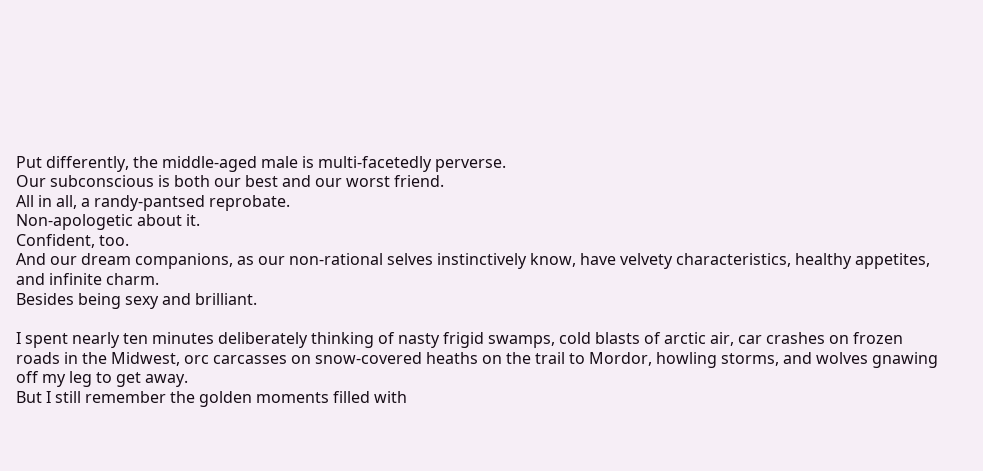Put differently, the middle-aged male is multi-facetedly perverse.
Our subconscious is both our best and our worst friend.
All in all, a randy-pantsed reprobate.
Non-apologetic about it.
Confident, too.
And our dream companions, as our non-rational selves instinctively know, have velvety characteristics, healthy appetites, and infinite charm.
Besides being sexy and brilliant.

I spent nearly ten minutes deliberately thinking of nasty frigid swamps, cold blasts of arctic air, car crashes on frozen roads in the Midwest, orc carcasses on snow-covered heaths on the trail to Mordor, howling storms, and wolves gnawing off my leg to get away.
But I still remember the golden moments filled with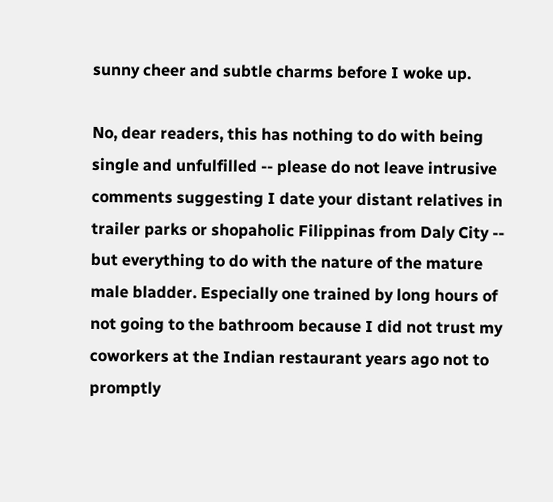sunny cheer and subtle charms before I woke up.

No, dear readers, this has nothing to do with being single and unfulfilled -- please do not leave intrusive comments suggesting I date your distant relatives in trailer parks or shopaholic Filippinas from Daly City -- but everything to do with the nature of the mature male bladder. Especially one trained by long hours of not going to the bathroom because I did not trust my coworkers at the Indian restaurant years ago not to promptly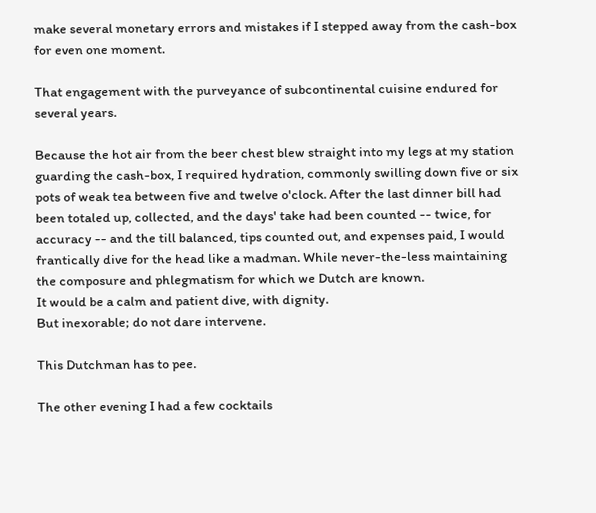make several monetary errors and mistakes if I stepped away from the cash-box for even one moment.

That engagement with the purveyance of subcontinental cuisine endured for several years.

Because the hot air from the beer chest blew straight into my legs at my station guarding the cash-box, I required hydration, commonly swilling down five or six pots of weak tea between five and twelve o'clock. After the last dinner bill had been totaled up, collected, and the days' take had been counted -- twice, for accuracy -- and the till balanced, tips counted out, and expenses paid, I would frantically dive for the head like a madman. While never-the-less maintaining the composure and phlegmatism for which we Dutch are known.
It would be a calm and patient dive, with dignity.
But inexorable; do not dare intervene.

This Dutchman has to pee.

The other evening I had a few cocktails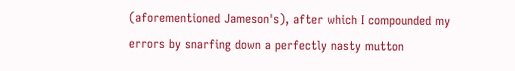(aforementioned Jameson's), after which I compounded my errors by snarfing down a perfectly nasty mutton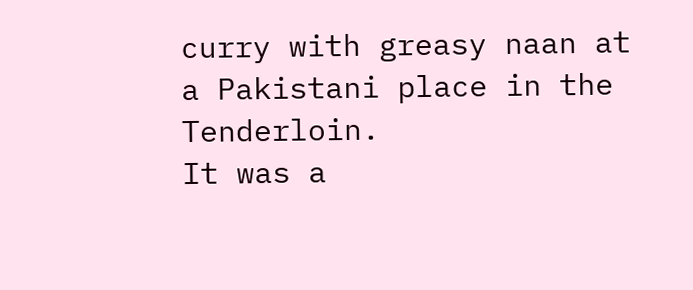curry with greasy naan at a Pakistani place in the Tenderloin.
It was a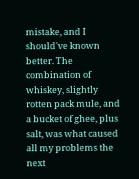mistake, and I should've known better. The combination of whiskey, slightly rotten pack mule, and a bucket of ghee, plus salt, was what caused all my problems the next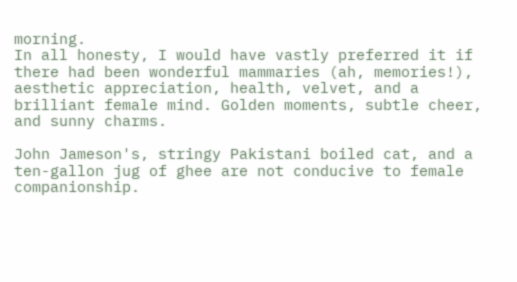morning.
In all honesty, I would have vastly preferred it if there had been wonderful mammaries (ah, memories!), aesthetic appreciation, health, velvet, and a brilliant female mind. Golden moments, subtle cheer, and sunny charms.

John Jameson's, stringy Pakistani boiled cat, and a ten-gallon jug of ghee are not conducive to female companionship.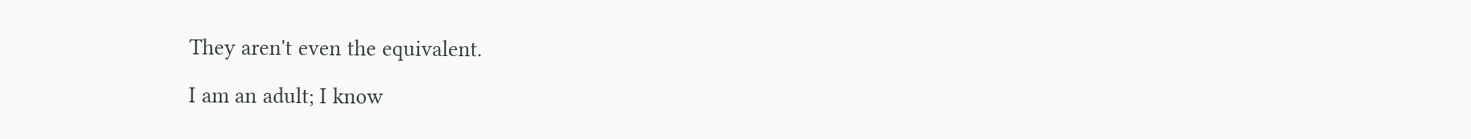They aren't even the equivalent.

I am an adult; I know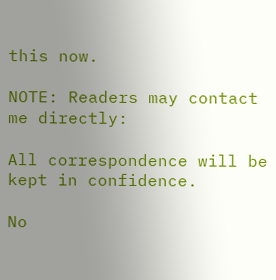this now.

NOTE: Readers may contact me directly:

All correspondence will be kept in confidence.

No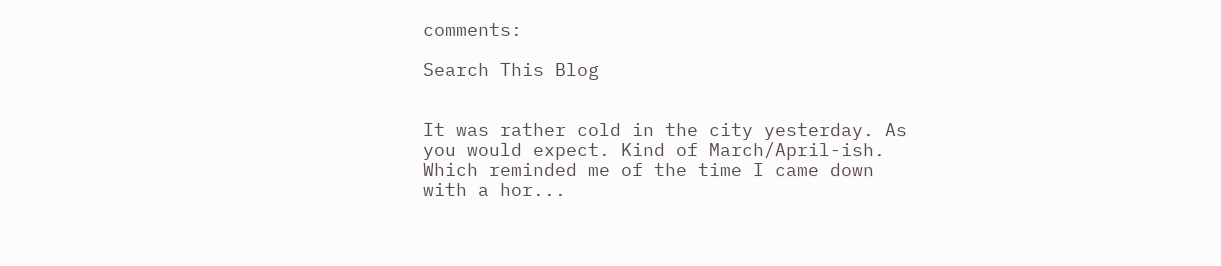comments:

Search This Blog


It was rather cold in the city yesterday. As you would expect. Kind of March/April-ish. Which reminded me of the time I came down with a hor...